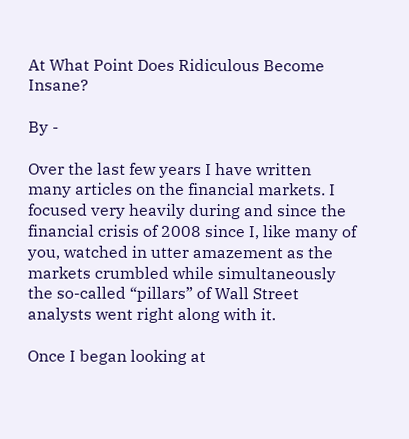At What Point Does Ridiculous Become Insane?

By -

Over the last few years I have written many articles on the financial markets. I focused very heavily during and since the financial crisis of 2008 since I, like many of you, watched in utter amazement as the markets crumbled while simultaneously the so-called “pillars” of Wall Street analysts went right along with it.

Once I began looking at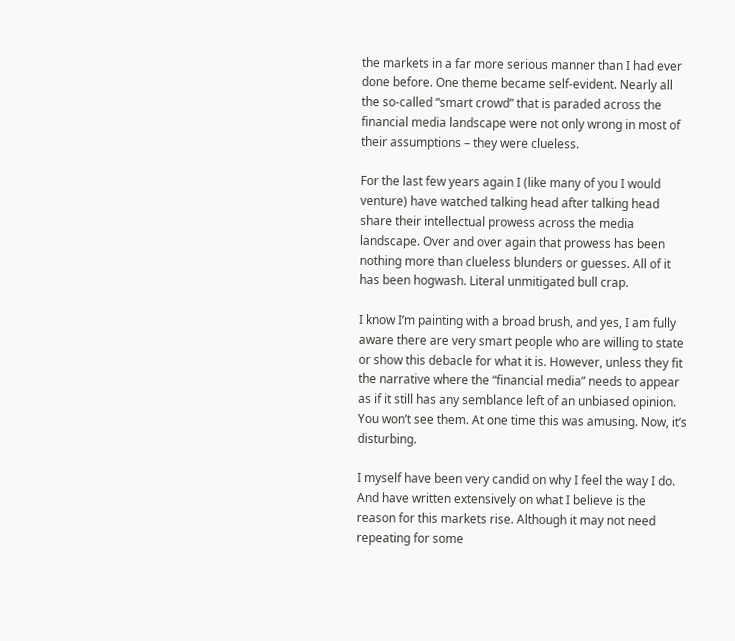the markets in a far more serious manner than I had ever done before. One theme became self-evident. Nearly all the so-called “smart crowd” that is paraded across the financial media landscape were not only wrong in most of their assumptions – they were clueless.

For the last few years again I (like many of you I would venture) have watched talking head after talking head share their intellectual prowess across the media landscape. Over and over again that prowess has been nothing more than clueless blunders or guesses. All of it has been hogwash. Literal unmitigated bull crap.

I know I’m painting with a broad brush, and yes, I am fully aware there are very smart people who are willing to state or show this debacle for what it is. However, unless they fit the narrative where the “financial media” needs to appear as if it still has any semblance left of an unbiased opinion. You won’t see them. At one time this was amusing. Now, it’s disturbing.

I myself have been very candid on why I feel the way I do. And have written extensively on what I believe is the reason for this markets rise. Although it may not need repeating for some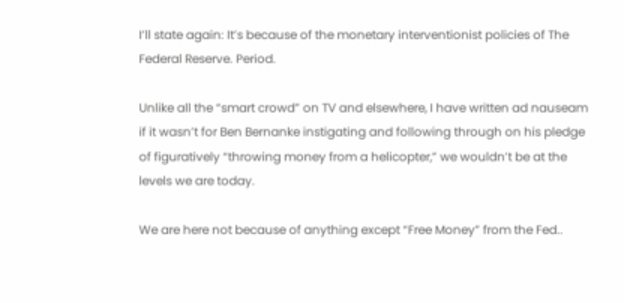I’ll state again: It’s because of the monetary interventionist policies of The Federal Reserve. Period.

Unlike all the “smart crowd” on TV and elsewhere, I have written ad nauseam if it wasn’t for Ben Bernanke instigating and following through on his pledge of figuratively “throwing money from a helicopter,” we wouldn’t be at the levels we are today.

We are here not because of anything except “Free Money” from the Fed..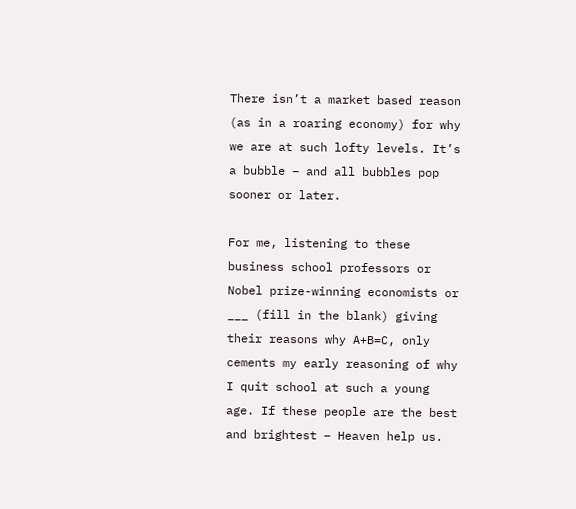There isn’t a market based reason (as in a roaring economy) for why we are at such lofty levels. It’s a bubble – and all bubbles pop sooner or later.

For me, listening to these business school professors or Nobel prize-winning economists or ___ (fill in the blank) giving their reasons why A+B=C, only cements my early reasoning of why I quit school at such a young age. If these people are the best and brightest – Heaven help us.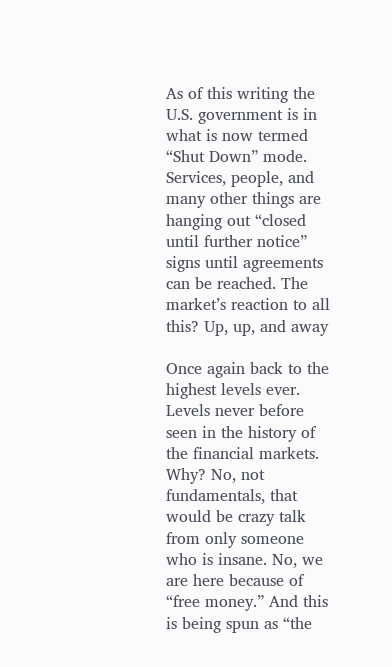As of this writing the U.S. government is in what is now termed “Shut Down” mode. Services, people, and many other things are hanging out “closed until further notice” signs until agreements can be reached. The market’s reaction to all this? Up, up, and away

Once again back to the highest levels ever. Levels never before seen in the history of the financial markets. Why? No, not fundamentals, that would be crazy talk from only someone who is insane. No, we are here because of “free money.” And this is being spun as “the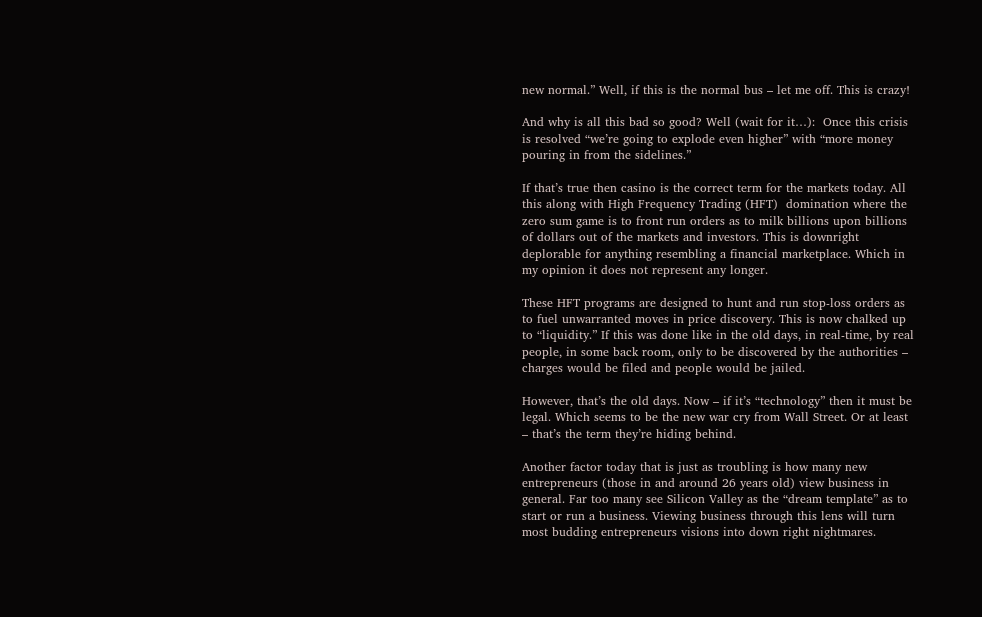new normal.” Well, if this is the normal bus – let me off. This is crazy!

And why is all this bad so good? Well (wait for it…):  Once this crisis is resolved “we’re going to explode even higher” with “more money pouring in from the sidelines.”

If that’s true then casino is the correct term for the markets today. All this along with High Frequency Trading (HFT)  domination where the zero sum game is to front run orders as to milk billions upon billions of dollars out of the markets and investors. This is downright deplorable for anything resembling a financial marketplace. Which in my opinion it does not represent any longer.

These HFT programs are designed to hunt and run stop-loss orders as to fuel unwarranted moves in price discovery. This is now chalked up to “liquidity.” If this was done like in the old days, in real-time, by real people, in some back room, only to be discovered by the authorities – charges would be filed and people would be jailed.

However, that’s the old days. Now – if it’s “technology” then it must be legal. Which seems to be the new war cry from Wall Street. Or at least – that’s the term they’re hiding behind.

Another factor today that is just as troubling is how many new entrepreneurs (those in and around 26 years old) view business in general. Far too many see Silicon Valley as the “dream template” as to start or run a business. Viewing business through this lens will turn most budding entrepreneurs visions into down right nightmares.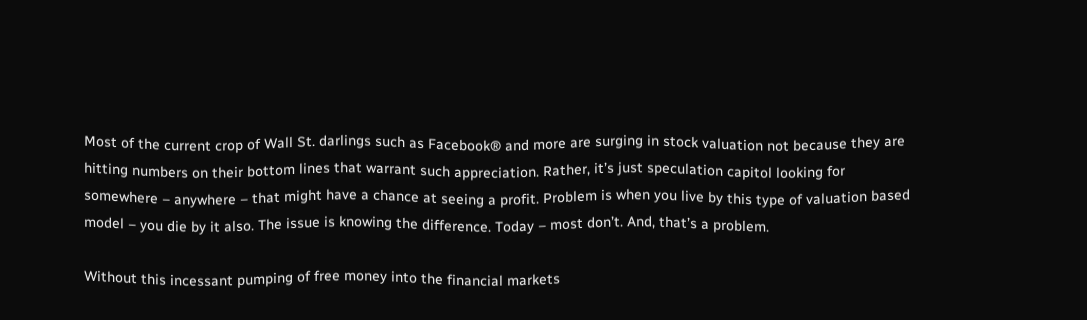Most of the current crop of Wall St. darlings such as Facebook® and more are surging in stock valuation not because they are hitting numbers on their bottom lines that warrant such appreciation. Rather, it’s just speculation capitol looking for somewhere – anywhere – that might have a chance at seeing a profit. Problem is when you live by this type of valuation based model – you die by it also. The issue is knowing the difference. Today – most don’t. And, that’s a problem.

Without this incessant pumping of free money into the financial markets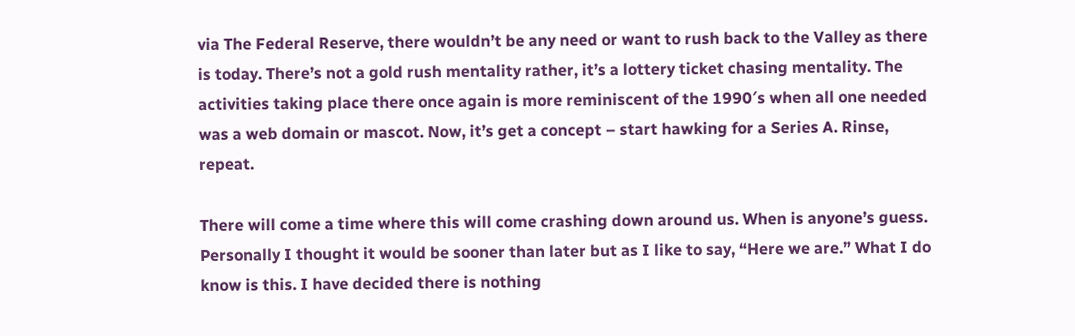via The Federal Reserve, there wouldn’t be any need or want to rush back to the Valley as there is today. There’s not a gold rush mentality rather, it’s a lottery ticket chasing mentality. The activities taking place there once again is more reminiscent of the 1990′s when all one needed was a web domain or mascot. Now, it’s get a concept – start hawking for a Series A. Rinse, repeat.

There will come a time where this will come crashing down around us. When is anyone’s guess. Personally I thought it would be sooner than later but as I like to say, “Here we are.” What I do know is this. I have decided there is nothing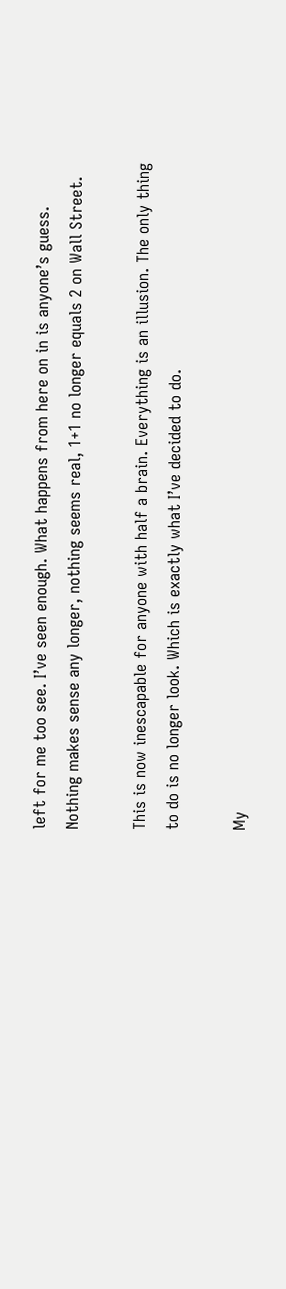left for me too see. I’ve seen enough. What happens from here on in is anyone’s guess. Nothing makes sense any longer, nothing seems real, 1+1 no longer equals 2 on Wall Street.

This is now inescapable for anyone with half a brain. Everything is an illusion. The only thing to do is no longer look. Which is exactly what I’ve decided to do.

My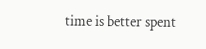time is better spent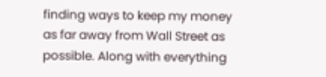finding ways to keep my money as far away from Wall Street as possible. Along with everything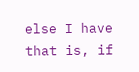else I have that is, if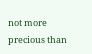not more precious than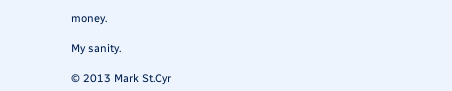money.

My sanity.

© 2013 Mark St.Cyr